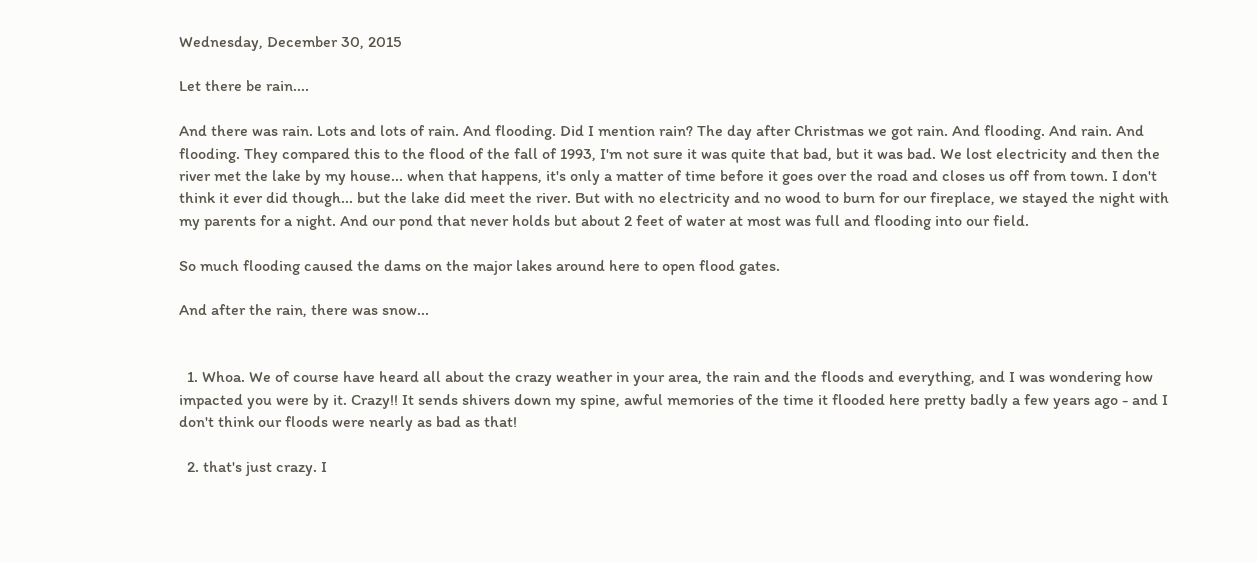Wednesday, December 30, 2015

Let there be rain....

And there was rain. Lots and lots of rain. And flooding. Did I mention rain? The day after Christmas we got rain. And flooding. And rain. And flooding. They compared this to the flood of the fall of 1993, I'm not sure it was quite that bad, but it was bad. We lost electricity and then the river met the lake by my house... when that happens, it's only a matter of time before it goes over the road and closes us off from town. I don't think it ever did though... but the lake did meet the river. But with no electricity and no wood to burn for our fireplace, we stayed the night with my parents for a night. And our pond that never holds but about 2 feet of water at most was full and flooding into our field.

So much flooding caused the dams on the major lakes around here to open flood gates.

And after the rain, there was snow...


  1. Whoa. We of course have heard all about the crazy weather in your area, the rain and the floods and everything, and I was wondering how impacted you were by it. Crazy!! It sends shivers down my spine, awful memories of the time it flooded here pretty badly a few years ago - and I don't think our floods were nearly as bad as that!

  2. that's just crazy. I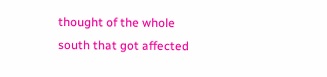thought of the whole south that got affected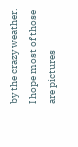by the crazy weather. I hope most of those are pictures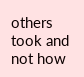others took and not how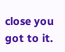close you got to it.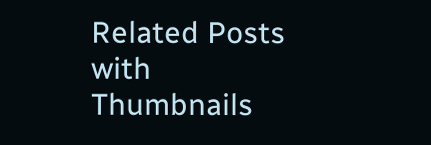Related Posts with Thumbnails